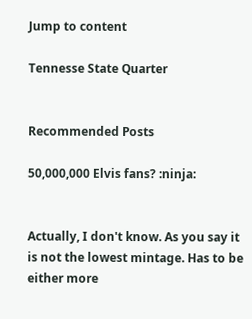Jump to content

Tennesse State Quarter


Recommended Posts

50,000,000 Elvis fans? :ninja:


Actually, I don't know. As you say it is not the lowest mintage. Has to be either more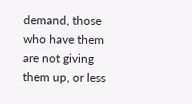demand, those who have them are not giving them up, or less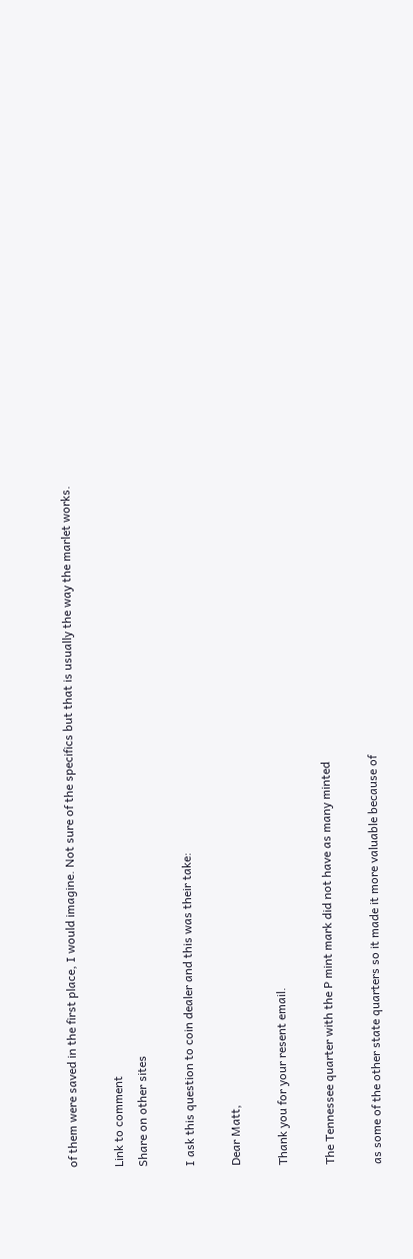of them were saved in the first place, I would imagine. Not sure of the specifics but that is usually the way the marlet works.

Link to comment
Share on other sites

I ask this question to coin dealer and this was their take:

Dear Matt,

Thank you for your resent email.

The Tennessee quarter with the P mint mark did not have as many minted

as some of the other state quarters so it made it more valuable because of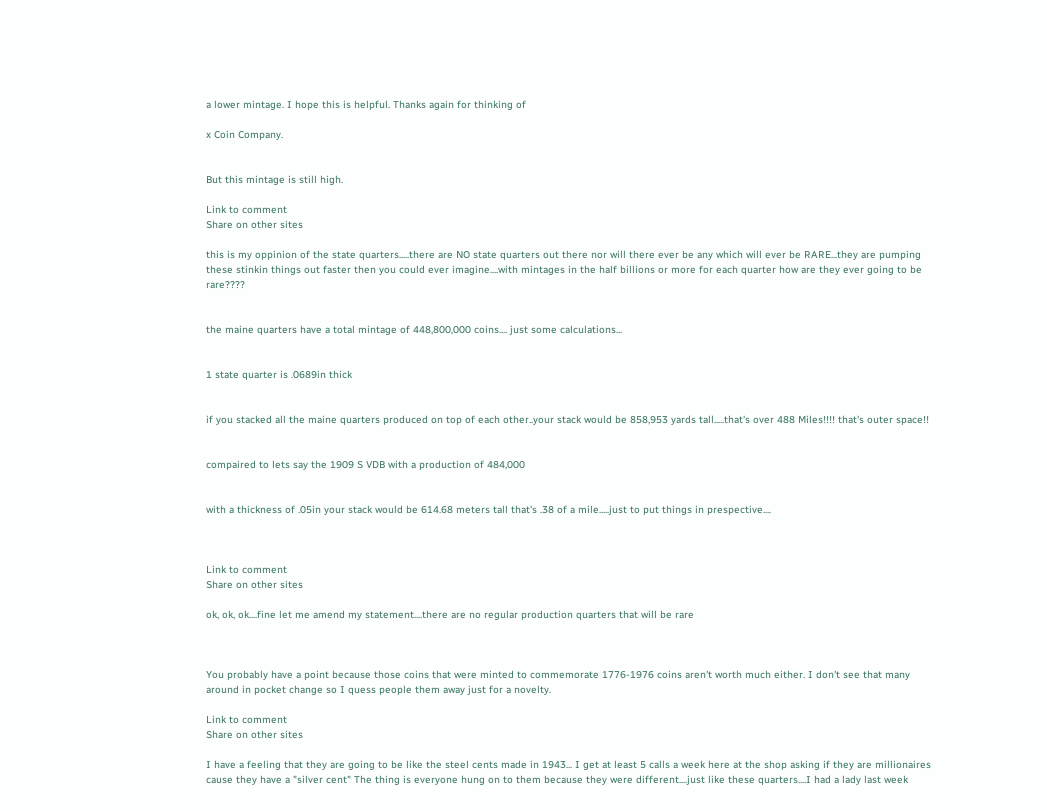a lower mintage. I hope this is helpful. Thanks again for thinking of

x Coin Company.


But this mintage is still high.

Link to comment
Share on other sites

this is my oppinion of the state quarters.....there are NO state quarters out there nor will there ever be any which will ever be RARE...they are pumping these stinkin things out faster then you could ever imagine....with mintages in the half billions or more for each quarter how are they ever going to be rare????


the maine quarters have a total mintage of 448,800,000 coins.... just some calculations...


1 state quarter is .0689in thick


if you stacked all the maine quarters produced on top of each other..your stack would be 858,953 yards tall.....that's over 488 Miles!!!! that's outer space!!


compaired to lets say the 1909 S VDB with a production of 484,000


with a thickness of .05in your stack would be 614.68 meters tall that's .38 of a mile.....just to put things in prespective....



Link to comment
Share on other sites

ok, ok, ok....fine let me amend my statement....there are no regular production quarters that will be rare



You probably have a point because those coins that were minted to commemorate 1776-1976 coins aren't worth much either. I don't see that many around in pocket change so I quess people them away just for a novelty.

Link to comment
Share on other sites

I have a feeling that they are going to be like the steel cents made in 1943... I get at least 5 calls a week here at the shop asking if they are millionaires cause they have a "silver cent" The thing is everyone hung on to them because they were different....just like these quarters....I had a lady last week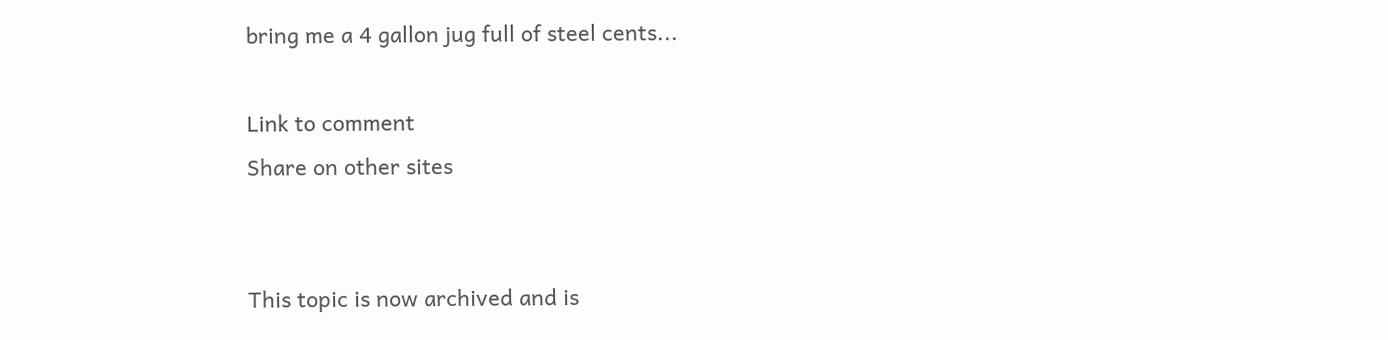bring me a 4 gallon jug full of steel cents...

Link to comment
Share on other sites


This topic is now archived and is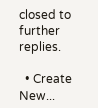closed to further replies.

  • Create New...